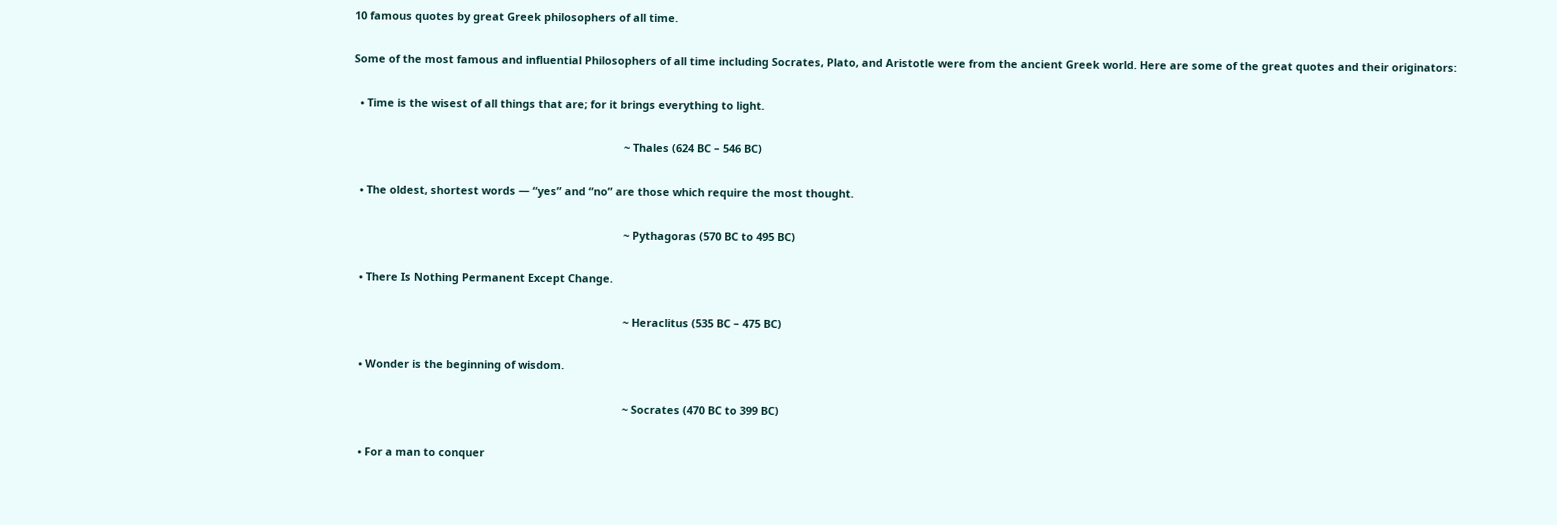10 famous quotes by great Greek philosophers of all time.

Some of the most famous and influential Philosophers of all time including Socrates, Plato, and Aristotle were from the ancient Greek world. Here are some of the great quotes and their originators:

  • Time is the wisest of all things that are; for it brings everything to light.

                                                                                          ~ Thales (624 BC – 546 BC)

  • The oldest, shortest words — “yes” and “no” are those which require the most thought.

                                                                                          ~ Pythagoras (570 BC to 495 BC)

  • There Is Nothing Permanent Except Change.

                                                                                          ~ Heraclitus (535 BC – 475 BC)

  • Wonder is the beginning of wisdom.

                                                                                          ~ Socrates (470 BC to 399 BC)

  • For a man to conquer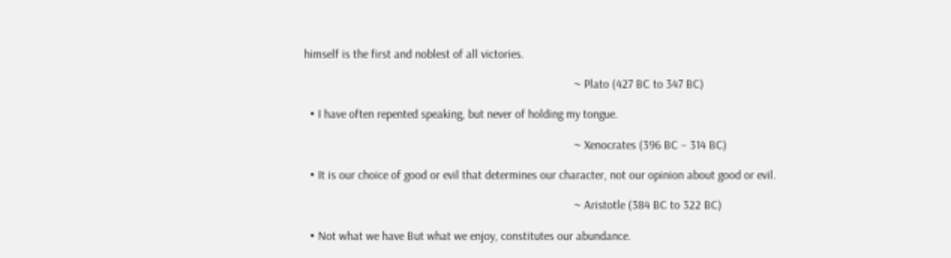himself is the first and noblest of all victories.

                                                                                          ~ Plato (427 BC to 347 BC)

  • I have often repented speaking, but never of holding my tongue.

                                                                                          ~ Xenocrates (396 BC – 314 BC)

  • It is our choice of good or evil that determines our character, not our opinion about good or evil.

                                                                                          ~ Aristotle (384 BC to 322 BC)

  • Not what we have But what we enjoy, constitutes our abundance.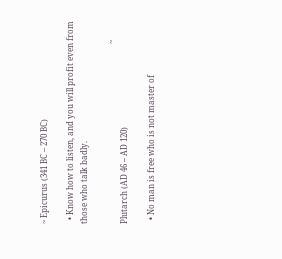~ Epicurus (341 BC – 270 BC)

  • Know how to listen, and you will profit even from those who talk badly.

                                                                                          ~ Plutarch (AD 46 – AD 120)

  • No man is free who is not master of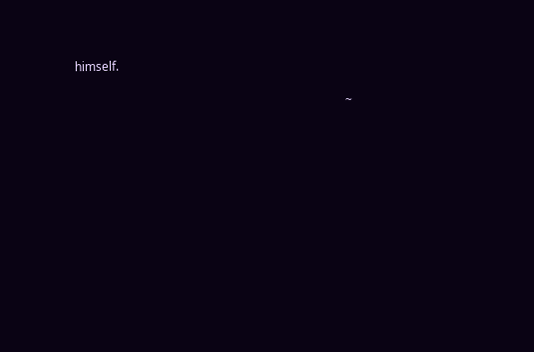himself.

                                                                                          ~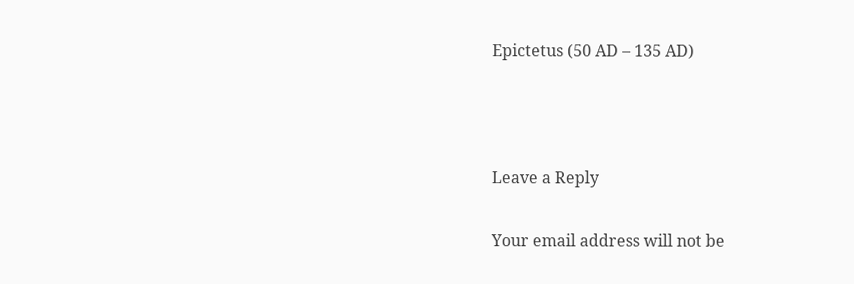Epictetus (50 AD – 135 AD)



Leave a Reply

Your email address will not be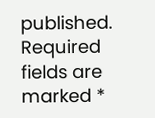published. Required fields are marked *